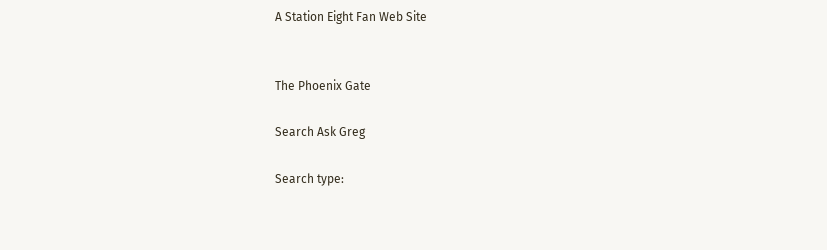A Station Eight Fan Web Site


The Phoenix Gate

Search Ask Greg

Search type: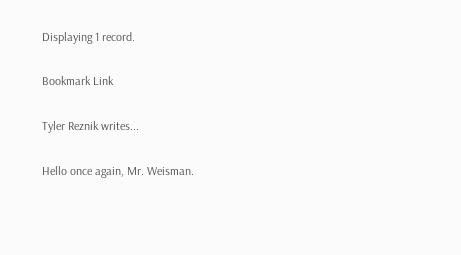Displaying 1 record.

Bookmark Link

Tyler Reznik writes...

Hello once again, Mr. Weisman.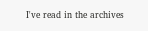I've read in the archives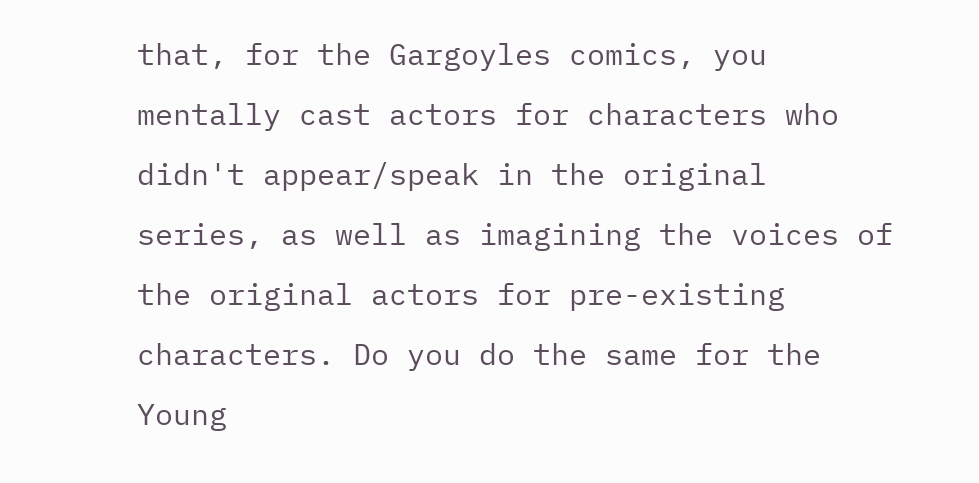that, for the Gargoyles comics, you mentally cast actors for characters who didn't appear/speak in the original series, as well as imagining the voices of the original actors for pre-existing characters. Do you do the same for the Young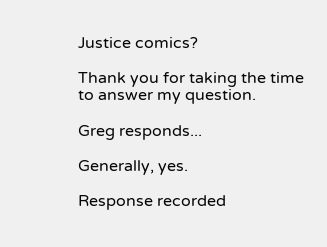Justice comics?

Thank you for taking the time to answer my question.

Greg responds...

Generally, yes.

Response recorded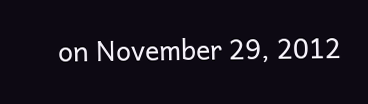on November 29, 2012